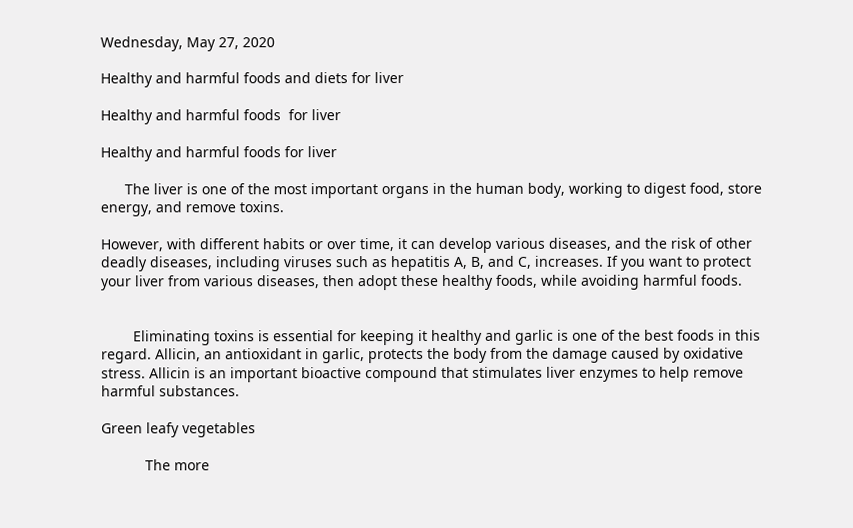Wednesday, May 27, 2020

Healthy and harmful foods and diets for liver

Healthy and harmful foods  for liver

Healthy and harmful foods for liver

      The liver is one of the most important organs in the human body, working to digest food, store energy, and remove toxins.

However, with different habits or over time, it can develop various diseases, and the risk of other deadly diseases, including viruses such as hepatitis A, B, and C, increases. If you want to protect your liver from various diseases, then adopt these healthy foods, while avoiding harmful foods.


        Eliminating toxins is essential for keeping it healthy and garlic is one of the best foods in this regard. Allicin, an antioxidant in garlic, protects the body from the damage caused by oxidative stress. Allicin is an important bioactive compound that stimulates liver enzymes to help remove harmful substances.

Green leafy vegetables

           The more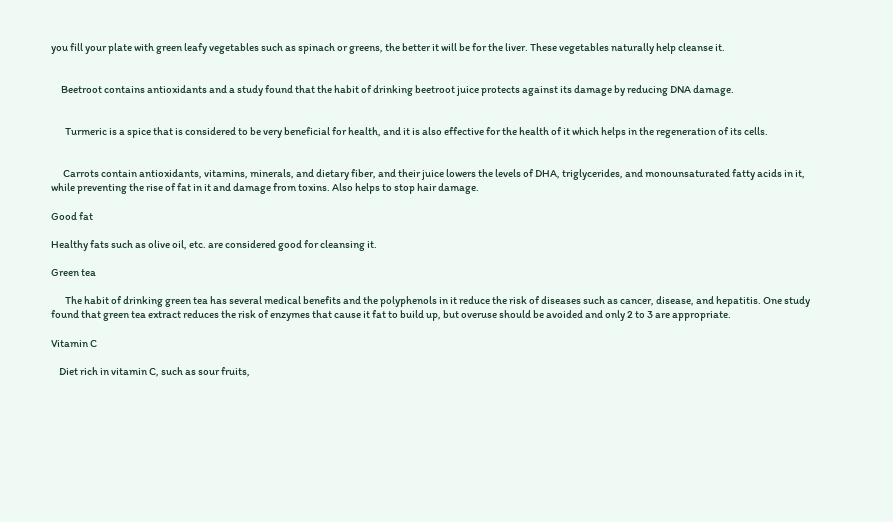you fill your plate with green leafy vegetables such as spinach or greens, the better it will be for the liver. These vegetables naturally help cleanse it.


     Beetroot contains antioxidants and a study found that the habit of drinking beetroot juice protects against its damage by reducing DNA damage.


       Turmeric is a spice that is considered to be very beneficial for health, and it is also effective for the health of it which helps in the regeneration of its cells.


      Carrots contain antioxidants, vitamins, minerals, and dietary fiber, and their juice lowers the levels of DHA, triglycerides, and monounsaturated fatty acids in it, while preventing the rise of fat in it and damage from toxins. Also helps to stop hair damage.

Good fat

Healthy fats such as olive oil, etc. are considered good for cleansing it.

Green tea

       The habit of drinking green tea has several medical benefits and the polyphenols in it reduce the risk of diseases such as cancer, disease, and hepatitis. One study found that green tea extract reduces the risk of enzymes that cause it fat to build up, but overuse should be avoided and only 2 to 3 are appropriate.

Vitamin C

    Diet rich in vitamin C, such as sour fruits,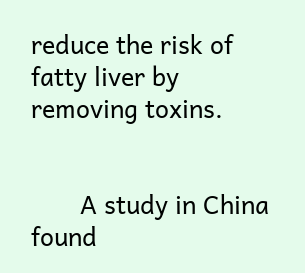reduce the risk of fatty liver by removing toxins.


       A study in China found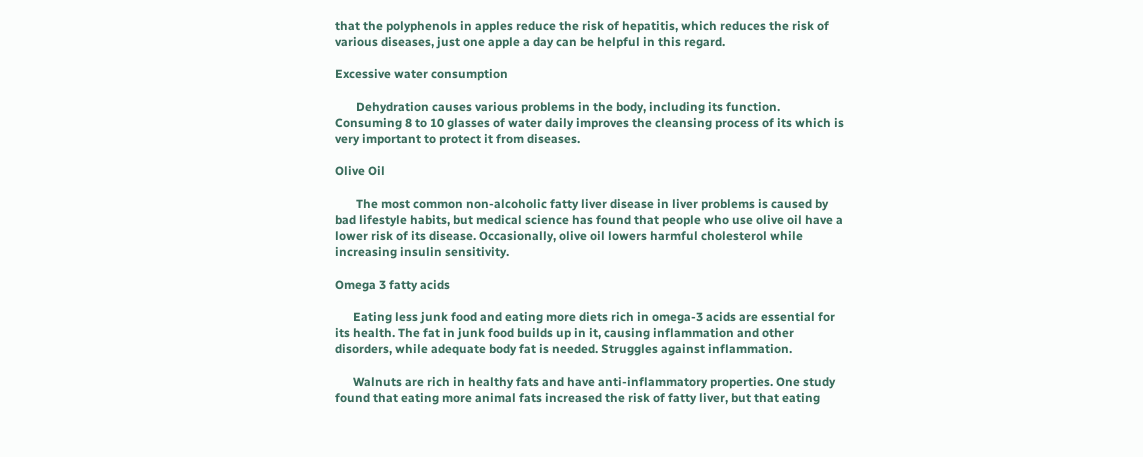that the polyphenols in apples reduce the risk of hepatitis, which reduces the risk of various diseases, just one apple a day can be helpful in this regard.

Excessive water consumption

       Dehydration causes various problems in the body, including its function. Consuming 8 to 10 glasses of water daily improves the cleansing process of its which is very important to protect it from diseases.

Olive Oil

       The most common non-alcoholic fatty liver disease in liver problems is caused by bad lifestyle habits, but medical science has found that people who use olive oil have a lower risk of its disease. Occasionally, olive oil lowers harmful cholesterol while increasing insulin sensitivity.

Omega 3 fatty acids

      Eating less junk food and eating more diets rich in omega-3 acids are essential for its health. The fat in junk food builds up in it, causing inflammation and other disorders, while adequate body fat is needed. Struggles against inflammation.

      Walnuts are rich in healthy fats and have anti-inflammatory properties. One study found that eating more animal fats increased the risk of fatty liver, but that eating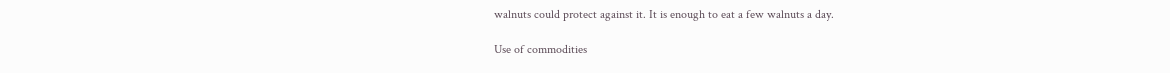walnuts could protect against it. It is enough to eat a few walnuts a day.

Use of commodities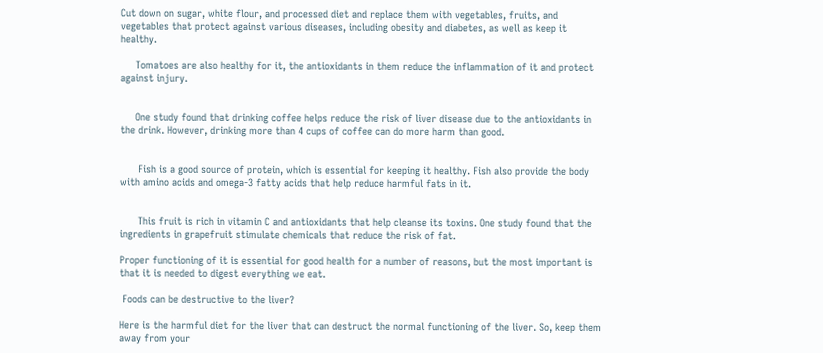Cut down on sugar, white flour, and processed diet and replace them with vegetables, fruits, and vegetables that protect against various diseases, including obesity and diabetes, as well as keep it healthy.

     Tomatoes are also healthy for it, the antioxidants in them reduce the inflammation of it and protect against injury.


     One study found that drinking coffee helps reduce the risk of liver disease due to the antioxidants in the drink. However, drinking more than 4 cups of coffee can do more harm than good.


      Fish is a good source of protein, which is essential for keeping it healthy. Fish also provide the body with amino acids and omega-3 fatty acids that help reduce harmful fats in it.


      This fruit is rich in vitamin C and antioxidants that help cleanse its toxins. One study found that the ingredients in grapefruit stimulate chemicals that reduce the risk of fat.

Proper functioning of it is essential for good health for a number of reasons, but the most important is that it is needed to digest everything we eat.

 Foods can be destructive to the liver?

Here is the harmful diet for the liver that can destruct the normal functioning of the liver. So, keep them away from your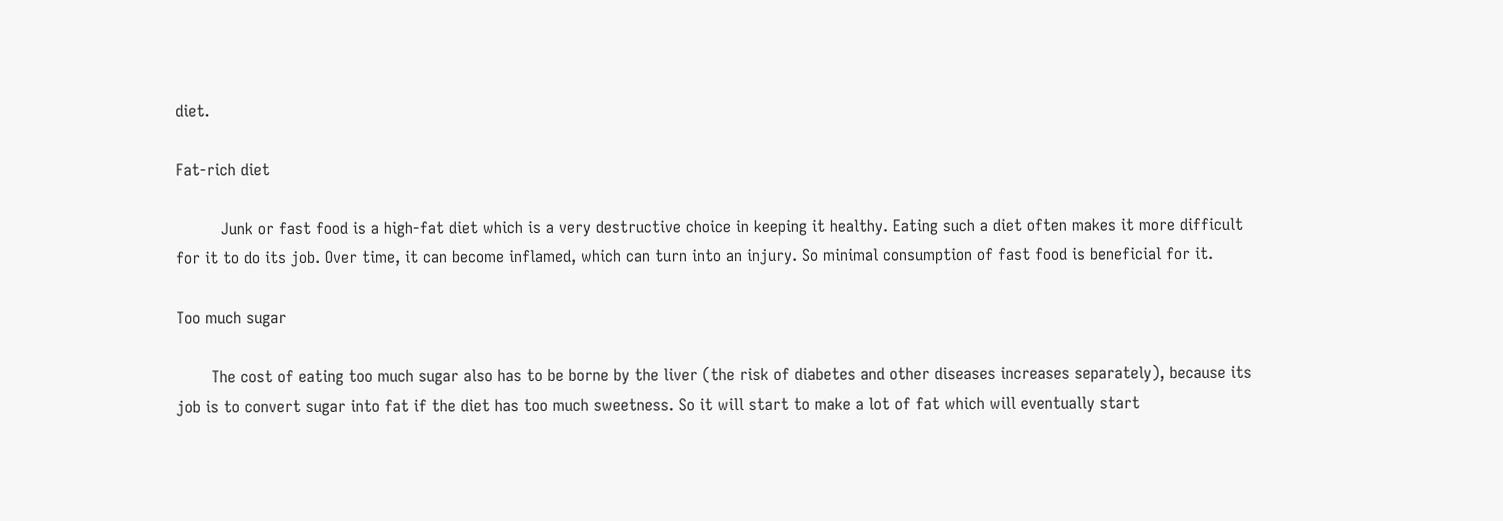diet.

Fat-rich diet

         Junk or fast food is a high-fat diet which is a very destructive choice in keeping it healthy. Eating such a diet often makes it more difficult for it to do its job. Over time, it can become inflamed, which can turn into an injury. So minimal consumption of fast food is beneficial for it.

Too much sugar

       The cost of eating too much sugar also has to be borne by the liver (the risk of diabetes and other diseases increases separately), because its job is to convert sugar into fat if the diet has too much sweetness. So it will start to make a lot of fat which will eventually start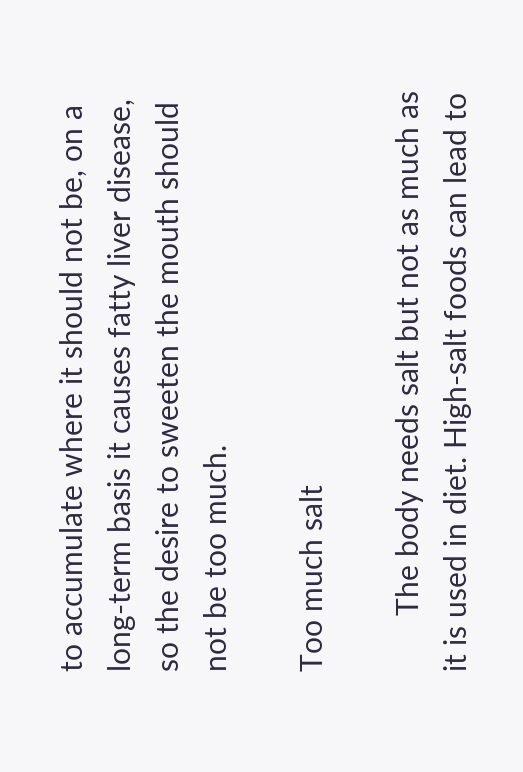to accumulate where it should not be, on a long-term basis it causes fatty liver disease, so the desire to sweeten the mouth should not be too much.

Too much salt

       The body needs salt but not as much as it is used in diet. High-salt foods can lead to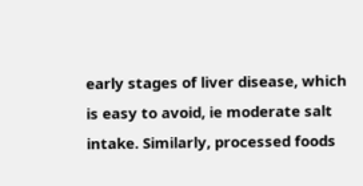early stages of liver disease, which is easy to avoid, ie moderate salt intake. Similarly, processed foods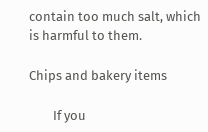contain too much salt, which is harmful to them.

Chips and bakery items

        If you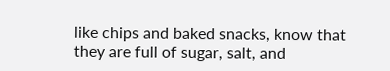like chips and baked snacks, know that they are full of sugar, salt, and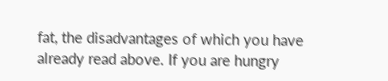fat, the disadvantages of which you have already read above. If you are hungry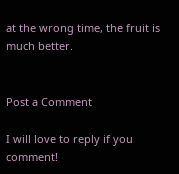at the wrong time, the fruit is much better.


Post a Comment

I will love to reply if you comment!